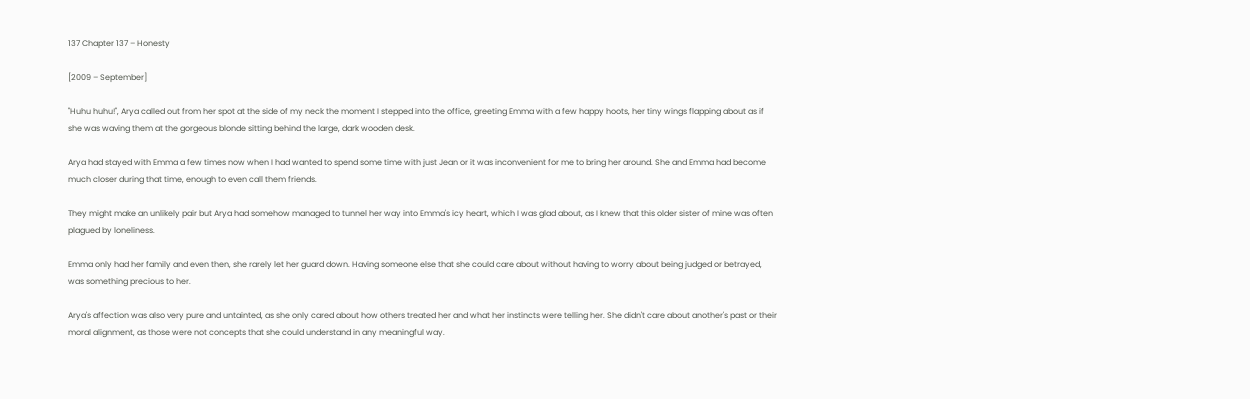137 Chapter 137 – Honesty

[2009 – September]

"Huhu huhu!", Arya called out from her spot at the side of my neck the moment I stepped into the office, greeting Emma with a few happy hoots, her tiny wings flapping about as if she was waving them at the gorgeous blonde sitting behind the large, dark wooden desk.

Arya had stayed with Emma a few times now when I had wanted to spend some time with just Jean or it was inconvenient for me to bring her around. She and Emma had become much closer during that time, enough to even call them friends.

They might make an unlikely pair but Arya had somehow managed to tunnel her way into Emma's icy heart, which I was glad about, as I knew that this older sister of mine was often plagued by loneliness.

Emma only had her family and even then, she rarely let her guard down. Having someone else that she could care about without having to worry about being judged or betrayed, was something precious to her.

Arya's affection was also very pure and untainted, as she only cared about how others treated her and what her instincts were telling her. She didn't care about another's past or their moral alignment, as those were not concepts that she could understand in any meaningful way.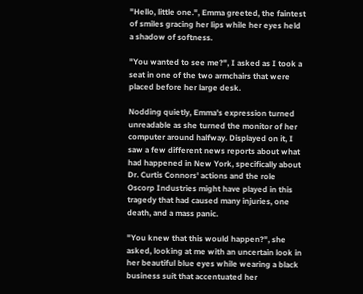"Hello, little one.", Emma greeted, the faintest of smiles gracing her lips while her eyes held a shadow of softness.

"You wanted to see me?", I asked as I took a seat in one of the two armchairs that were placed before her large desk.

Nodding quietly, Emma's expression turned unreadable as she turned the monitor of her computer around halfway. Displayed on it, I saw a few different news reports about what had happened in New York, specifically about Dr. Curtis Connors' actions and the role Oscorp Industries might have played in this tragedy that had caused many injuries, one death, and a mass panic.

"You knew that this would happen?", she asked, looking at me with an uncertain look in her beautiful blue eyes while wearing a black business suit that accentuated her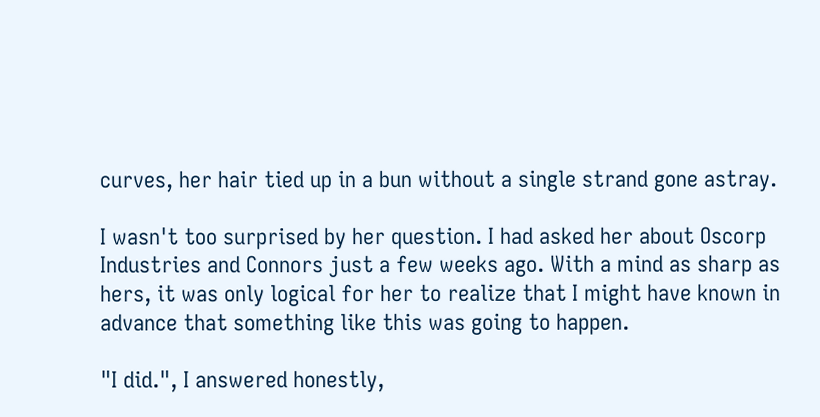curves, her hair tied up in a bun without a single strand gone astray.

I wasn't too surprised by her question. I had asked her about Oscorp Industries and Connors just a few weeks ago. With a mind as sharp as hers, it was only logical for her to realize that I might have known in advance that something like this was going to happen.

"I did.", I answered honestly,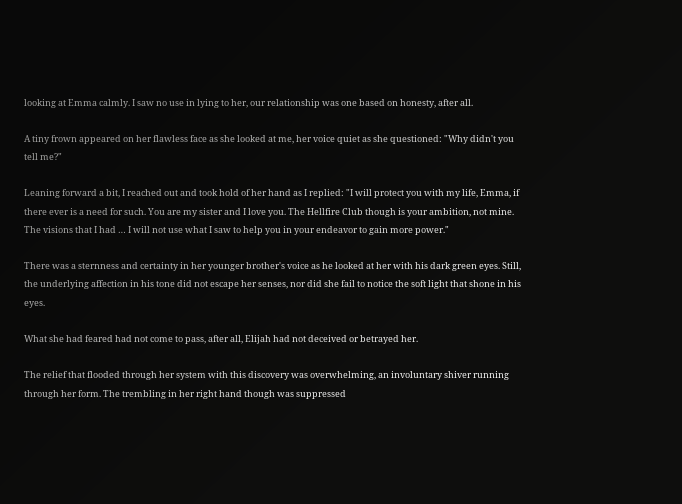looking at Emma calmly. I saw no use in lying to her, our relationship was one based on honesty, after all.

A tiny frown appeared on her flawless face as she looked at me, her voice quiet as she questioned: "Why didn't you tell me?"

Leaning forward a bit, I reached out and took hold of her hand as I replied: "I will protect you with my life, Emma, if there ever is a need for such. You are my sister and I love you. The Hellfire Club though is your ambition, not mine. The visions that I had … I will not use what I saw to help you in your endeavor to gain more power."

There was a sternness and certainty in her younger brother's voice as he looked at her with his dark green eyes. Still, the underlying affection in his tone did not escape her senses, nor did she fail to notice the soft light that shone in his eyes.

What she had feared had not come to pass, after all, Elijah had not deceived or betrayed her.

The relief that flooded through her system with this discovery was overwhelming, an involuntary shiver running through her form. The trembling in her right hand though was suppressed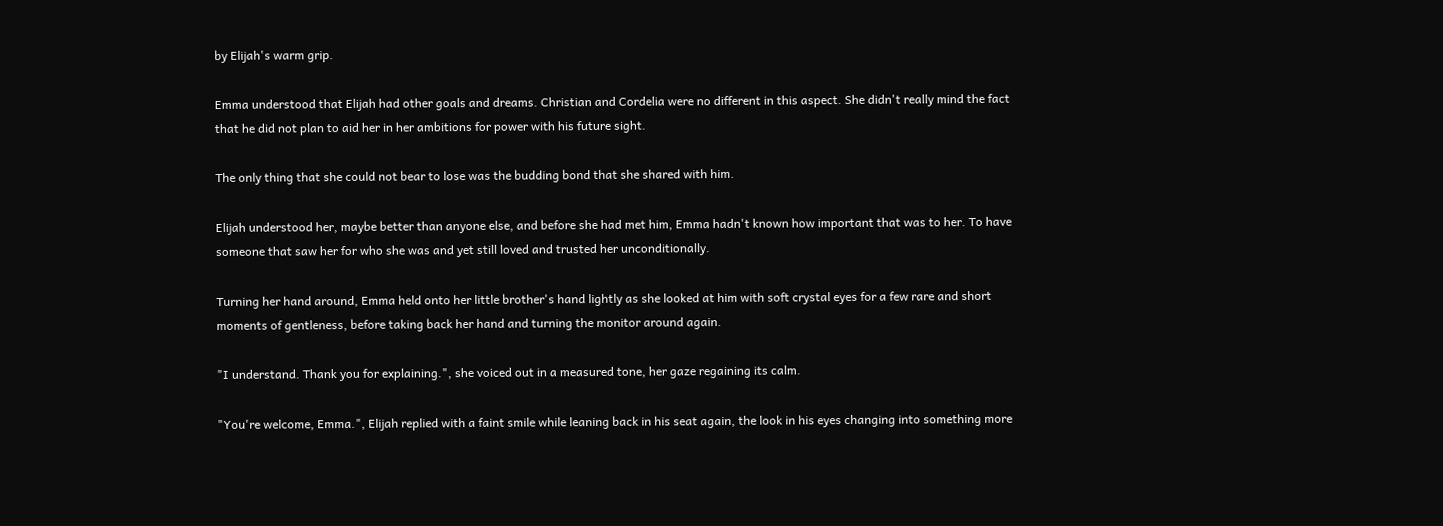by Elijah's warm grip.

Emma understood that Elijah had other goals and dreams. Christian and Cordelia were no different in this aspect. She didn't really mind the fact that he did not plan to aid her in her ambitions for power with his future sight.

The only thing that she could not bear to lose was the budding bond that she shared with him.

Elijah understood her, maybe better than anyone else, and before she had met him, Emma hadn't known how important that was to her. To have someone that saw her for who she was and yet still loved and trusted her unconditionally.

Turning her hand around, Emma held onto her little brother's hand lightly as she looked at him with soft crystal eyes for a few rare and short moments of gentleness, before taking back her hand and turning the monitor around again.

"I understand. Thank you for explaining.", she voiced out in a measured tone, her gaze regaining its calm.

"You're welcome, Emma.", Elijah replied with a faint smile while leaning back in his seat again, the look in his eyes changing into something more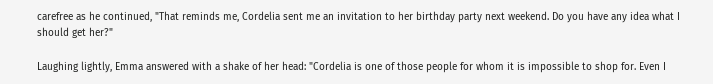carefree as he continued, "That reminds me, Cordelia sent me an invitation to her birthday party next weekend. Do you have any idea what I should get her?"

Laughing lightly, Emma answered with a shake of her head: "Cordelia is one of those people for whom it is impossible to shop for. Even I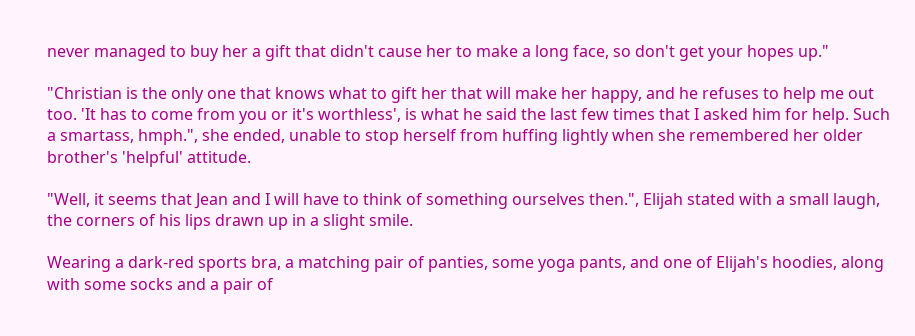never managed to buy her a gift that didn't cause her to make a long face, so don't get your hopes up."

"Christian is the only one that knows what to gift her that will make her happy, and he refuses to help me out too. 'It has to come from you or it's worthless', is what he said the last few times that I asked him for help. Such a smartass, hmph.", she ended, unable to stop herself from huffing lightly when she remembered her older brother's 'helpful' attitude.

"Well, it seems that Jean and I will have to think of something ourselves then.", Elijah stated with a small laugh, the corners of his lips drawn up in a slight smile.

Wearing a dark-red sports bra, a matching pair of panties, some yoga pants, and one of Elijah's hoodies, along with some socks and a pair of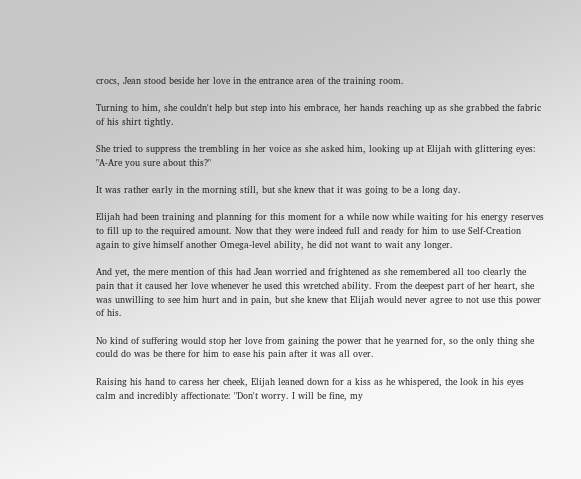crocs, Jean stood beside her love in the entrance area of the training room.

Turning to him, she couldn't help but step into his embrace, her hands reaching up as she grabbed the fabric of his shirt tightly.

She tried to suppress the trembling in her voice as she asked him, looking up at Elijah with glittering eyes: "A-Are you sure about this?"

It was rather early in the morning still, but she knew that it was going to be a long day.

Elijah had been training and planning for this moment for a while now while waiting for his energy reserves to fill up to the required amount. Now that they were indeed full and ready for him to use Self-Creation again to give himself another Omega-level ability, he did not want to wait any longer.

And yet, the mere mention of this had Jean worried and frightened as she remembered all too clearly the pain that it caused her love whenever he used this wretched ability. From the deepest part of her heart, she was unwilling to see him hurt and in pain, but she knew that Elijah would never agree to not use this power of his.

No kind of suffering would stop her love from gaining the power that he yearned for, so the only thing she could do was be there for him to ease his pain after it was all over.

Raising his hand to caress her cheek, Elijah leaned down for a kiss as he whispered, the look in his eyes calm and incredibly affectionate: "Don't worry. I will be fine, my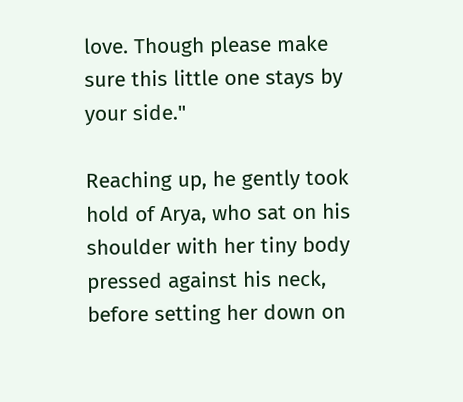love. Though please make sure this little one stays by your side."

Reaching up, he gently took hold of Arya, who sat on his shoulder with her tiny body pressed against his neck, before setting her down on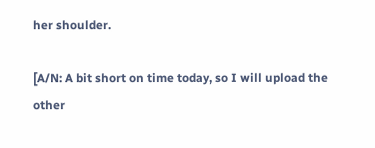her shoulder.

[A/N: A bit short on time today, so I will upload the other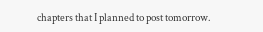chapters that I planned to post tomorrow.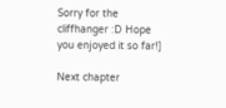Sorry for the cliffhanger :D Hope you enjoyed it so far!]

Next chapter